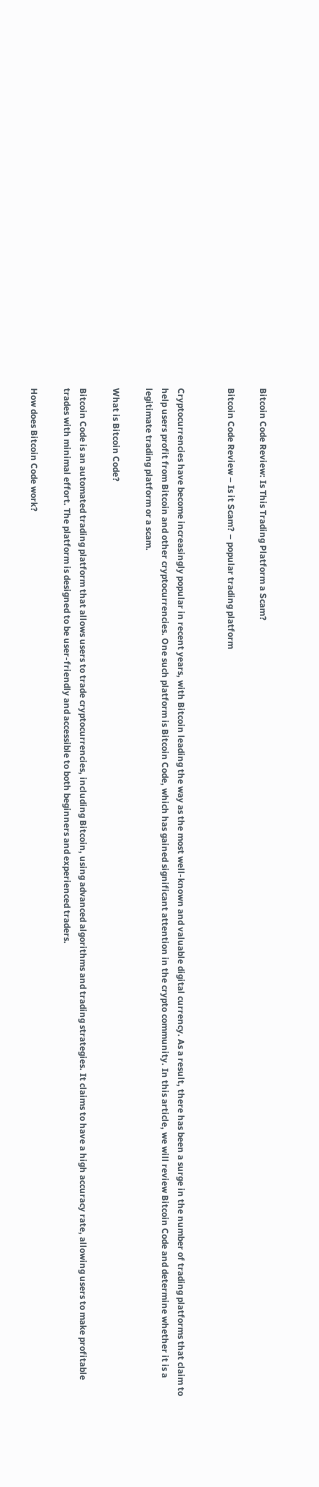Bitcoin Code Review: Is This Trading Platform a Scam?

Bitcoin Code Review – Is it Scam? – popular trading platform


Cryptocurrencies have become increasingly popular in recent years, with Bitcoin leading the way as the most well-known and valuable digital currency. As a result, there has been a surge in the number of trading platforms that claim to help users profit from Bitcoin and other cryptocurrencies. One such platform is Bitcoin Code, which has gained significant attention in the crypto community. In this article, we will review Bitcoin Code and determine whether it is a legitimate trading platform or a scam.

What is Bitcoin Code?

Bitcoin Code is an automated trading platform that allows users to trade cryptocurrencies, including Bitcoin, using advanced algorithms and trading strategies. It claims to have a high accuracy rate, allowing users to make profitable trades with minimal effort. The platform is designed to be user-friendly and accessible to both beginners and experienced traders.

How does Bitcoin Code work?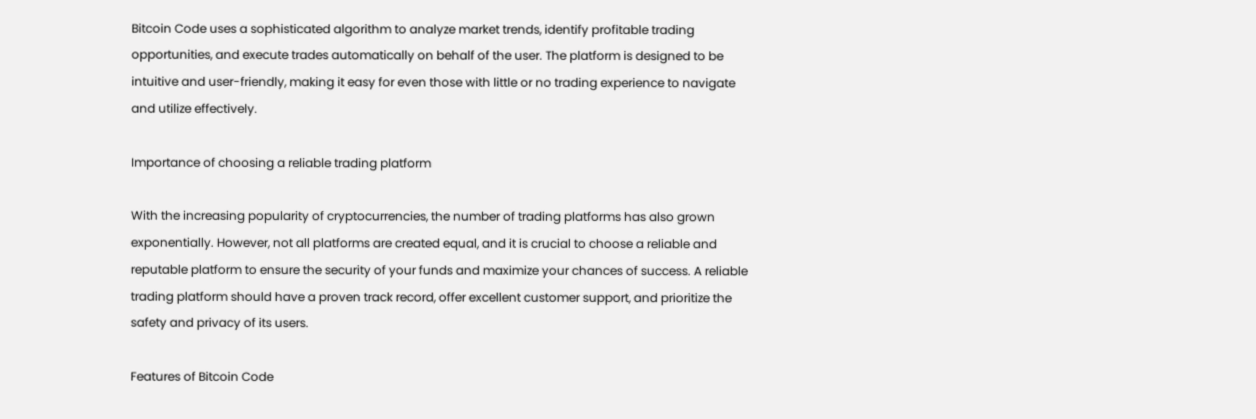Bitcoin Code uses a sophisticated algorithm to analyze market trends, identify profitable trading opportunities, and execute trades automatically on behalf of the user. The platform is designed to be intuitive and user-friendly, making it easy for even those with little or no trading experience to navigate and utilize effectively.

Importance of choosing a reliable trading platform

With the increasing popularity of cryptocurrencies, the number of trading platforms has also grown exponentially. However, not all platforms are created equal, and it is crucial to choose a reliable and reputable platform to ensure the security of your funds and maximize your chances of success. A reliable trading platform should have a proven track record, offer excellent customer support, and prioritize the safety and privacy of its users.

Features of Bitcoin Code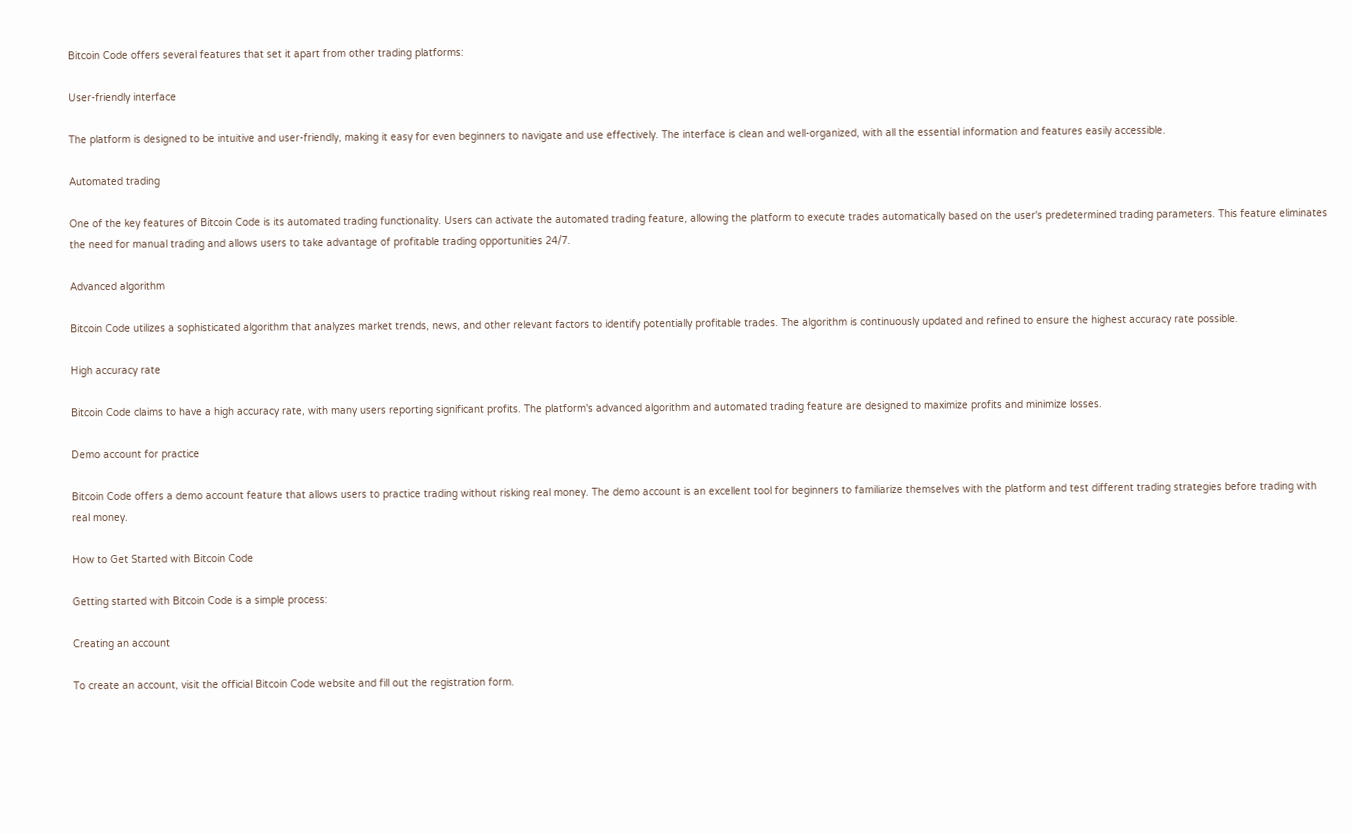Bitcoin Code offers several features that set it apart from other trading platforms:

User-friendly interface

The platform is designed to be intuitive and user-friendly, making it easy for even beginners to navigate and use effectively. The interface is clean and well-organized, with all the essential information and features easily accessible.

Automated trading

One of the key features of Bitcoin Code is its automated trading functionality. Users can activate the automated trading feature, allowing the platform to execute trades automatically based on the user's predetermined trading parameters. This feature eliminates the need for manual trading and allows users to take advantage of profitable trading opportunities 24/7.

Advanced algorithm

Bitcoin Code utilizes a sophisticated algorithm that analyzes market trends, news, and other relevant factors to identify potentially profitable trades. The algorithm is continuously updated and refined to ensure the highest accuracy rate possible.

High accuracy rate

Bitcoin Code claims to have a high accuracy rate, with many users reporting significant profits. The platform's advanced algorithm and automated trading feature are designed to maximize profits and minimize losses.

Demo account for practice

Bitcoin Code offers a demo account feature that allows users to practice trading without risking real money. The demo account is an excellent tool for beginners to familiarize themselves with the platform and test different trading strategies before trading with real money.

How to Get Started with Bitcoin Code

Getting started with Bitcoin Code is a simple process:

Creating an account

To create an account, visit the official Bitcoin Code website and fill out the registration form.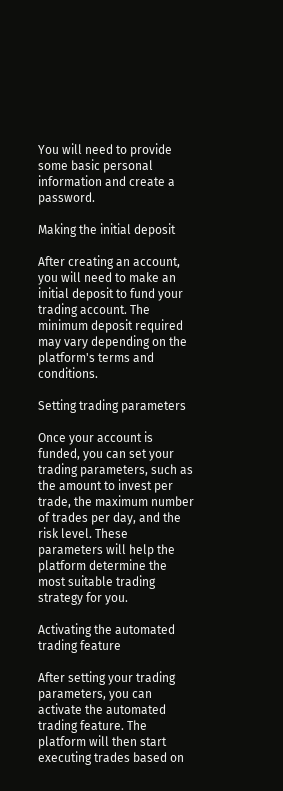You will need to provide some basic personal information and create a password.

Making the initial deposit

After creating an account, you will need to make an initial deposit to fund your trading account. The minimum deposit required may vary depending on the platform's terms and conditions.

Setting trading parameters

Once your account is funded, you can set your trading parameters, such as the amount to invest per trade, the maximum number of trades per day, and the risk level. These parameters will help the platform determine the most suitable trading strategy for you.

Activating the automated trading feature

After setting your trading parameters, you can activate the automated trading feature. The platform will then start executing trades based on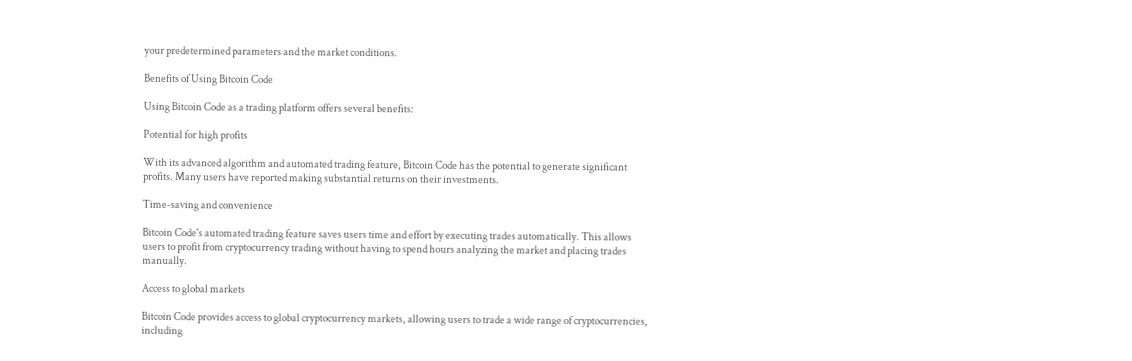your predetermined parameters and the market conditions.

Benefits of Using Bitcoin Code

Using Bitcoin Code as a trading platform offers several benefits:

Potential for high profits

With its advanced algorithm and automated trading feature, Bitcoin Code has the potential to generate significant profits. Many users have reported making substantial returns on their investments.

Time-saving and convenience

Bitcoin Code's automated trading feature saves users time and effort by executing trades automatically. This allows users to profit from cryptocurrency trading without having to spend hours analyzing the market and placing trades manually.

Access to global markets

Bitcoin Code provides access to global cryptocurrency markets, allowing users to trade a wide range of cryptocurrencies, including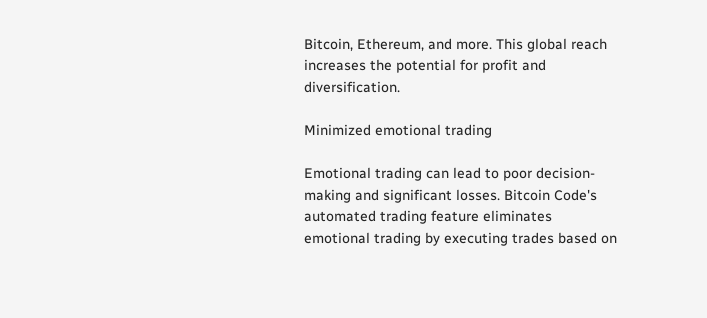Bitcoin, Ethereum, and more. This global reach increases the potential for profit and diversification.

Minimized emotional trading

Emotional trading can lead to poor decision-making and significant losses. Bitcoin Code's automated trading feature eliminates emotional trading by executing trades based on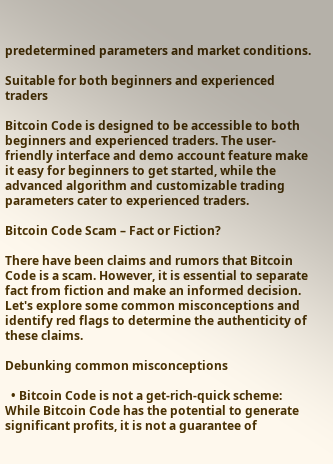predetermined parameters and market conditions.

Suitable for both beginners and experienced traders

Bitcoin Code is designed to be accessible to both beginners and experienced traders. The user-friendly interface and demo account feature make it easy for beginners to get started, while the advanced algorithm and customizable trading parameters cater to experienced traders.

Bitcoin Code Scam – Fact or Fiction?

There have been claims and rumors that Bitcoin Code is a scam. However, it is essential to separate fact from fiction and make an informed decision. Let's explore some common misconceptions and identify red flags to determine the authenticity of these claims.

Debunking common misconceptions

  • Bitcoin Code is not a get-rich-quick scheme: While Bitcoin Code has the potential to generate significant profits, it is not a guarantee of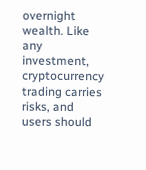overnight wealth. Like any investment, cryptocurrency trading carries risks, and users should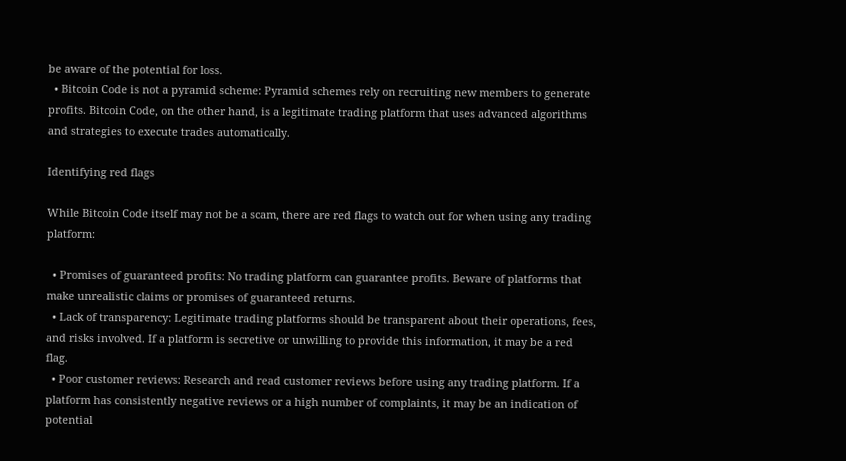be aware of the potential for loss.
  • Bitcoin Code is not a pyramid scheme: Pyramid schemes rely on recruiting new members to generate profits. Bitcoin Code, on the other hand, is a legitimate trading platform that uses advanced algorithms and strategies to execute trades automatically.

Identifying red flags

While Bitcoin Code itself may not be a scam, there are red flags to watch out for when using any trading platform:

  • Promises of guaranteed profits: No trading platform can guarantee profits. Beware of platforms that make unrealistic claims or promises of guaranteed returns.
  • Lack of transparency: Legitimate trading platforms should be transparent about their operations, fees, and risks involved. If a platform is secretive or unwilling to provide this information, it may be a red flag.
  • Poor customer reviews: Research and read customer reviews before using any trading platform. If a platform has consistently negative reviews or a high number of complaints, it may be an indication of potential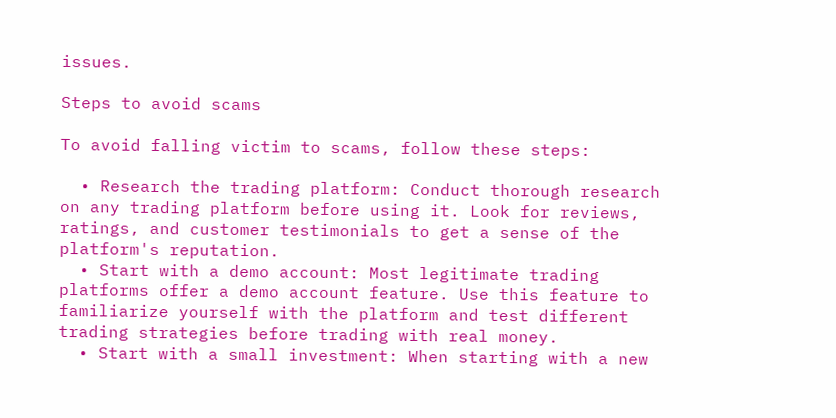issues.

Steps to avoid scams

To avoid falling victim to scams, follow these steps:

  • Research the trading platform: Conduct thorough research on any trading platform before using it. Look for reviews, ratings, and customer testimonials to get a sense of the platform's reputation.
  • Start with a demo account: Most legitimate trading platforms offer a demo account feature. Use this feature to familiarize yourself with the platform and test different trading strategies before trading with real money.
  • Start with a small investment: When starting with a new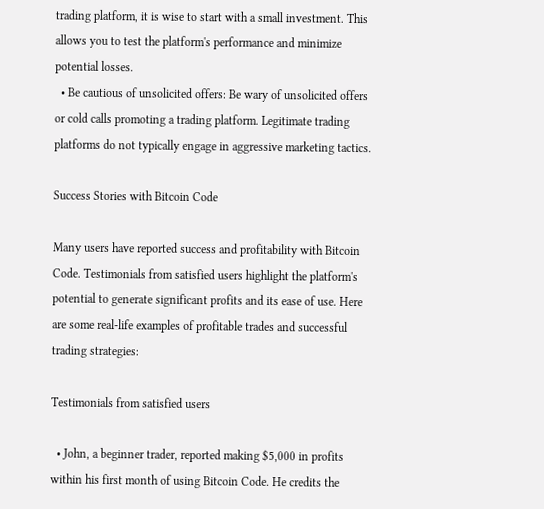trading platform, it is wise to start with a small investment. This allows you to test the platform's performance and minimize potential losses.
  • Be cautious of unsolicited offers: Be wary of unsolicited offers or cold calls promoting a trading platform. Legitimate trading platforms do not typically engage in aggressive marketing tactics.

Success Stories with Bitcoin Code

Many users have reported success and profitability with Bitcoin Code. Testimonials from satisfied users highlight the platform's potential to generate significant profits and its ease of use. Here are some real-life examples of profitable trades and successful trading strategies:

Testimonials from satisfied users

  • John, a beginner trader, reported making $5,000 in profits within his first month of using Bitcoin Code. He credits the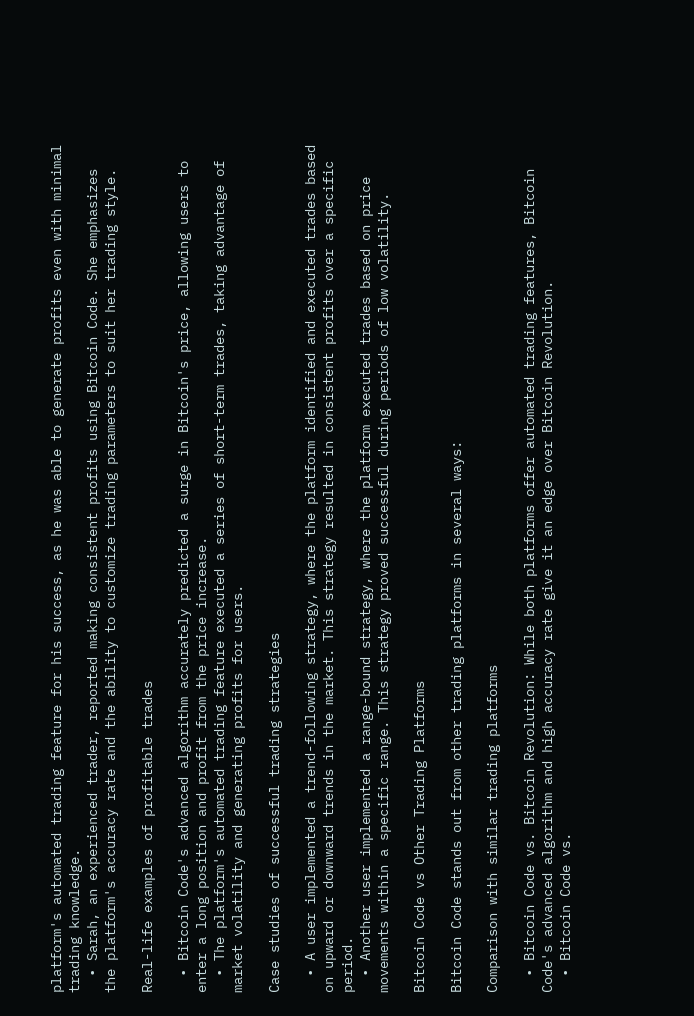platform's automated trading feature for his success, as he was able to generate profits even with minimal trading knowledge.
  • Sarah, an experienced trader, reported making consistent profits using Bitcoin Code. She emphasizes the platform's accuracy rate and the ability to customize trading parameters to suit her trading style.

Real-life examples of profitable trades

  • Bitcoin Code's advanced algorithm accurately predicted a surge in Bitcoin's price, allowing users to enter a long position and profit from the price increase.
  • The platform's automated trading feature executed a series of short-term trades, taking advantage of market volatility and generating profits for users.

Case studies of successful trading strategies

  • A user implemented a trend-following strategy, where the platform identified and executed trades based on upward or downward trends in the market. This strategy resulted in consistent profits over a specific period.
  • Another user implemented a range-bound strategy, where the platform executed trades based on price movements within a specific range. This strategy proved successful during periods of low volatility.

Bitcoin Code vs Other Trading Platforms

Bitcoin Code stands out from other trading platforms in several ways:

Comparison with similar trading platforms

  • Bitcoin Code vs. Bitcoin Revolution: While both platforms offer automated trading features, Bitcoin Code's advanced algorithm and high accuracy rate give it an edge over Bitcoin Revolution.
  • Bitcoin Code vs.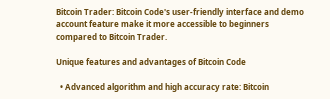Bitcoin Trader: Bitcoin Code's user-friendly interface and demo account feature make it more accessible to beginners compared to Bitcoin Trader.

Unique features and advantages of Bitcoin Code

  • Advanced algorithm and high accuracy rate: Bitcoin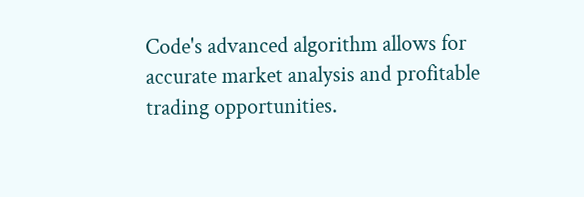Code's advanced algorithm allows for accurate market analysis and profitable trading opportunities.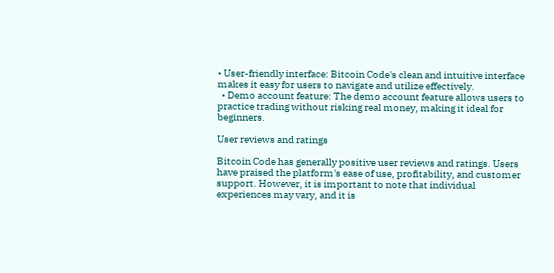• User-friendly interface: Bitcoin Code's clean and intuitive interface makes it easy for users to navigate and utilize effectively.
  • Demo account feature: The demo account feature allows users to practice trading without risking real money, making it ideal for beginners.

User reviews and ratings

Bitcoin Code has generally positive user reviews and ratings. Users have praised the platform's ease of use, profitability, and customer support. However, it is important to note that individual experiences may vary, and it is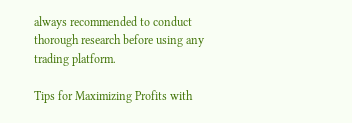always recommended to conduct thorough research before using any trading platform.

Tips for Maximizing Profits with